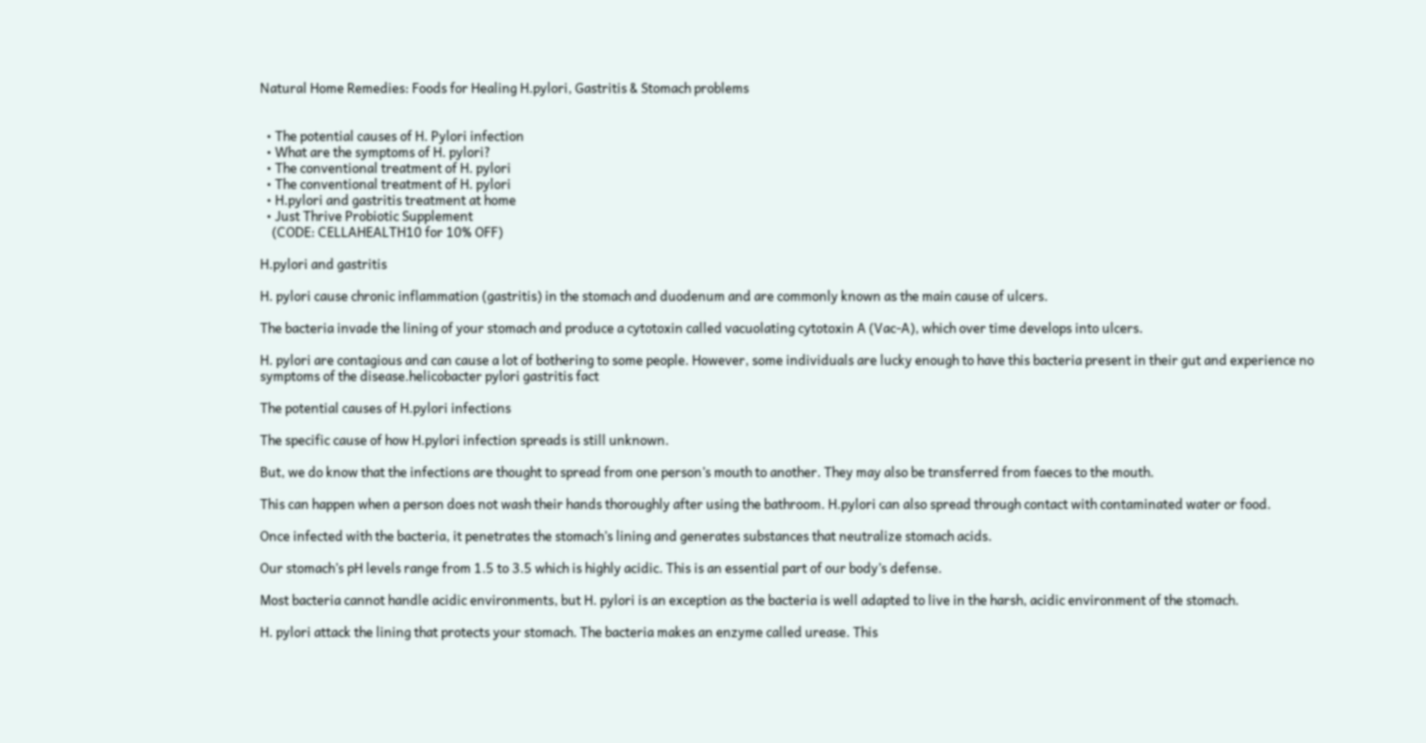Natural Home Remedies: Foods for Healing H.pylori, Gastritis & Stomach problems


  • The potential causes of H. Pylori infection
  • What are the symptoms of H. pylori?
  • The conventional treatment of H. pylori
  • The conventional treatment of H. pylori
  • H.pylori and gastritis treatment at home
  • Just Thrive Probiotic Supplement
    (CODE: CELLAHEALTH10 for 10% OFF)

H.pylori and gastritis

H. pylori cause chronic inflammation (gastritis) in the stomach and duodenum and are commonly known as the main cause of ulcers.

The bacteria invade the lining of your stomach and produce a cytotoxin called vacuolating cytotoxin A (Vac-A), which over time develops into ulcers.

H. pylori are contagious and can cause a lot of bothering to some people. However, some individuals are lucky enough to have this bacteria present in their gut and experience no symptoms of the disease.helicobacter pylori gastritis fact

The potential causes of H.pylori infections

The specific cause of how H.pylori infection spreads is still unknown.

But, we do know that the infections are thought to spread from one person’s mouth to another. They may also be transferred from faeces to the mouth.

This can happen when a person does not wash their hands thoroughly after using the bathroom. H.pylori can also spread through contact with contaminated water or food.

Once infected with the bacteria, it penetrates the stomach’s lining and generates substances that neutralize stomach acids.

Our stomach’s pH levels range from 1.5 to 3.5 which is highly acidic. This is an essential part of our body’s defense.

Most bacteria cannot handle acidic environments, but H. pylori is an exception as the bacteria is well adapted to live in the harsh, acidic environment of the stomach.

H. pylori attack the lining that protects your stomach. The bacteria makes an enzyme called urease. This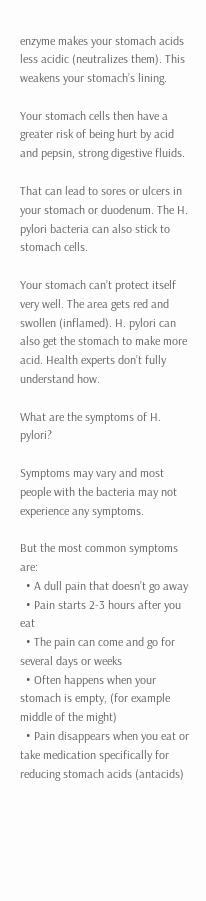enzyme makes your stomach acids less acidic (neutralizes them). This weakens your stomach’s lining.

Your stomach cells then have a greater risk of being hurt by acid and pepsin, strong digestive fluids.

That can lead to sores or ulcers in your stomach or duodenum. The H. pylori bacteria can also stick to stomach cells.

Your stomach can’t protect itself very well. The area gets red and swollen (inflamed). H. pylori can also get the stomach to make more acid. Health experts don’t fully understand how.

What are the symptoms of H. pylori?

Symptoms may vary and most people with the bacteria may not experience any symptoms.

But the most common symptoms are:
  • A dull pain that doesn’t go away
  • Pain starts 2-3 hours after you eat
  • The pain can come and go for several days or weeks
  • Often happens when your stomach is empty, (for example middle of the might)
  • Pain disappears when you eat or take medication specifically for reducing stomach acids (antacids)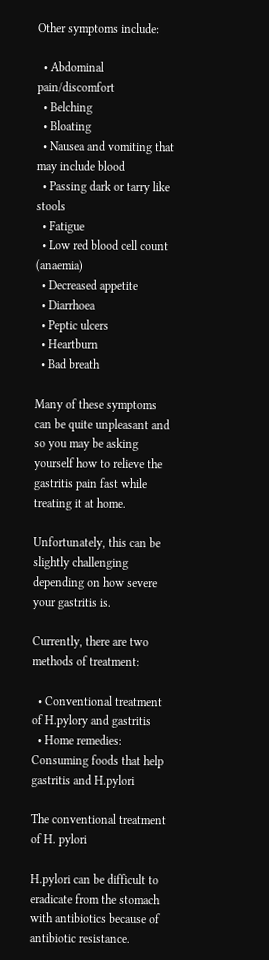Other symptoms include:

  • Abdominal pain/discomfort
  • Belching
  • Bloating
  • Nausea and vomiting that may include blood
  • Passing dark or tarry like stools
  • Fatigue
  • Low red blood cell count (anaemia)
  • Decreased appetite
  • Diarrhoea
  • Peptic ulcers
  • Heartburn
  • Bad breath

Many of these symptoms can be quite unpleasant and so you may be asking yourself how to relieve the gastritis pain fast while treating it at home.

Unfortunately, this can be slightly challenging depending on how severe your gastritis is.

Currently, there are two methods of treatment:

  • Conventional treatment of H.pylory and gastritis
  • Home remedies: Consuming foods that help gastritis and H.pylori

The conventional treatment of H. pylori

H.pylori can be difficult to eradicate from the stomach with antibiotics because of antibiotic resistance.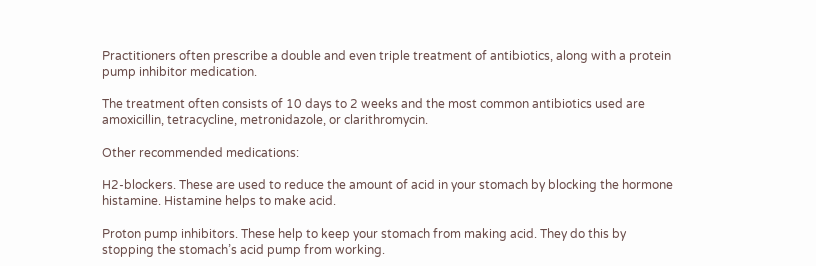Practitioners often prescribe a double and even triple treatment of antibiotics, along with a protein pump inhibitor medication.

The treatment often consists of 10 days to 2 weeks and the most common antibiotics used are amoxicillin, tetracycline, metronidazole, or clarithromycin.

Other recommended medications:

H2-blockers. These are used to reduce the amount of acid in your stomach by blocking the hormone histamine. Histamine helps to make acid.

Proton pump inhibitors. These help to keep your stomach from making acid. They do this by stopping the stomach’s acid pump from working.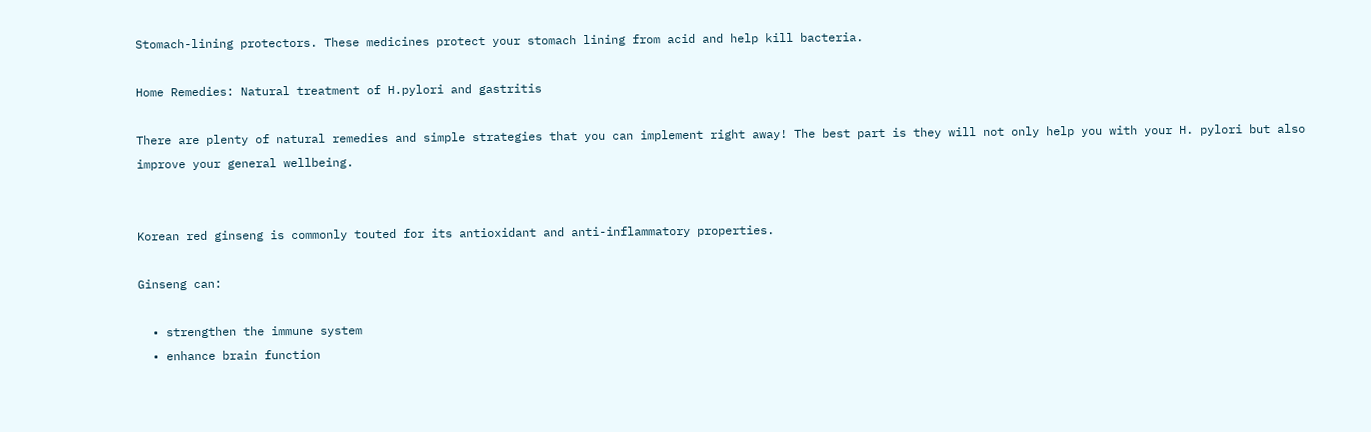Stomach-lining protectors. These medicines protect your stomach lining from acid and help kill bacteria.

Home Remedies: Natural treatment of H.pylori and gastritis

There are plenty of natural remedies and simple strategies that you can implement right away! The best part is they will not only help you with your H. pylori but also improve your general wellbeing.


Korean red ginseng is commonly touted for its antioxidant and anti-inflammatory properties.

Ginseng can:

  • strengthen the immune system
  • enhance brain function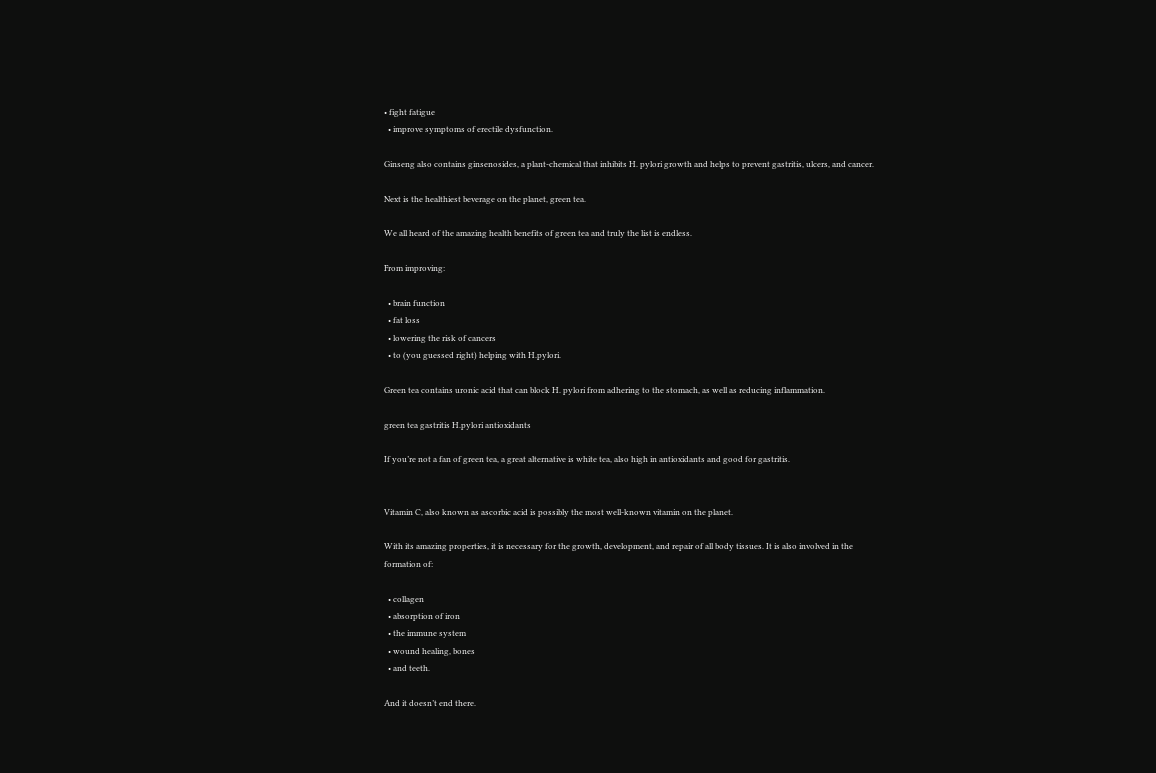• fight fatigue
  • improve symptoms of erectile dysfunction.

Ginseng also contains ginsenosides, a plant-chemical that inhibits H. pylori growth and helps to prevent gastritis, ulcers, and cancer.

Next is the healthiest beverage on the planet, green tea.

We all heard of the amazing health benefits of green tea and truly the list is endless.

From improving:

  • brain function
  • fat loss
  • lowering the risk of cancers
  • to (you guessed right) helping with H.pylori.

Green tea contains uronic acid that can block H. pylori from adhering to the stomach, as well as reducing inflammation.

green tea gastritis H.pylori antioxidants

If you’re not a fan of green tea, a great alternative is white tea, also high in antioxidants and good for gastritis.


Vitamin C, also known as ascorbic acid is possibly the most well-known vitamin on the planet.

With its amazing properties, it is necessary for the growth, development, and repair of all body tissues. It is also involved in the formation of:

  • collagen
  • absorption of iron
  • the immune system
  • wound healing, bones
  • and teeth.

And it doesn’t end there.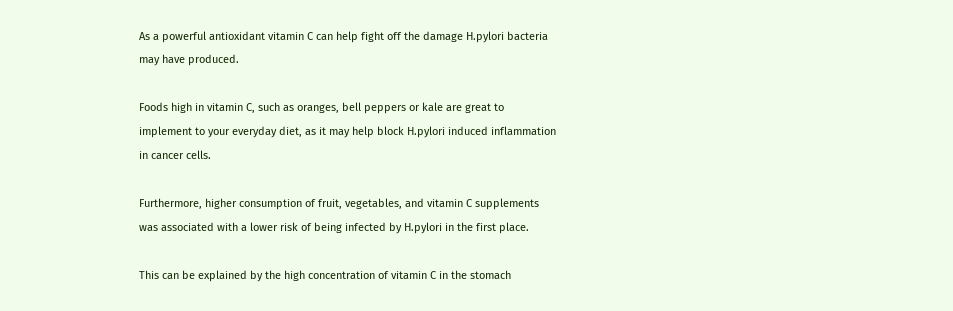As a powerful antioxidant vitamin C can help fight off the damage H.pylori bacteria may have produced.

Foods high in vitamin C, such as oranges, bell peppers or kale are great to implement to your everyday diet, as it may help block H.pylori induced inflammation in cancer cells.

Furthermore, higher consumption of fruit, vegetables, and vitamin C supplements was associated with a lower risk of being infected by H.pylori in the first place.

This can be explained by the high concentration of vitamin C in the stomach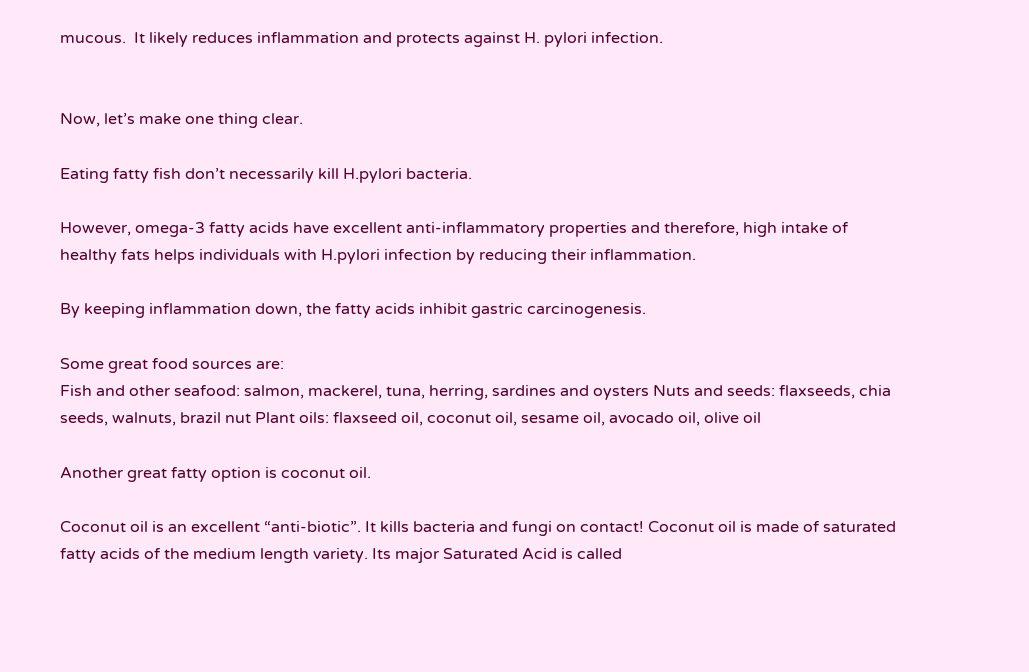mucous.  It likely reduces inflammation and protects against H. pylori infection.


Now, let’s make one thing clear.

Eating fatty fish don’t necessarily kill H.pylori bacteria.

However, omega-3 fatty acids have excellent anti-inflammatory properties and therefore, high intake of healthy fats helps individuals with H.pylori infection by reducing their inflammation.

By keeping inflammation down, the fatty acids inhibit gastric carcinogenesis.

Some great food sources are:
Fish and other seafood: salmon, mackerel, tuna, herring, sardines and oysters Nuts and seeds: flaxseeds, chia seeds, walnuts, brazil nut Plant oils: flaxseed oil, coconut oil, sesame oil, avocado oil, olive oil

Another great fatty option is coconut oil.

Coconut oil is an excellent “anti-biotic”. It kills bacteria and fungi on contact! Coconut oil is made of saturated fatty acids of the medium length variety. Its major Saturated Acid is called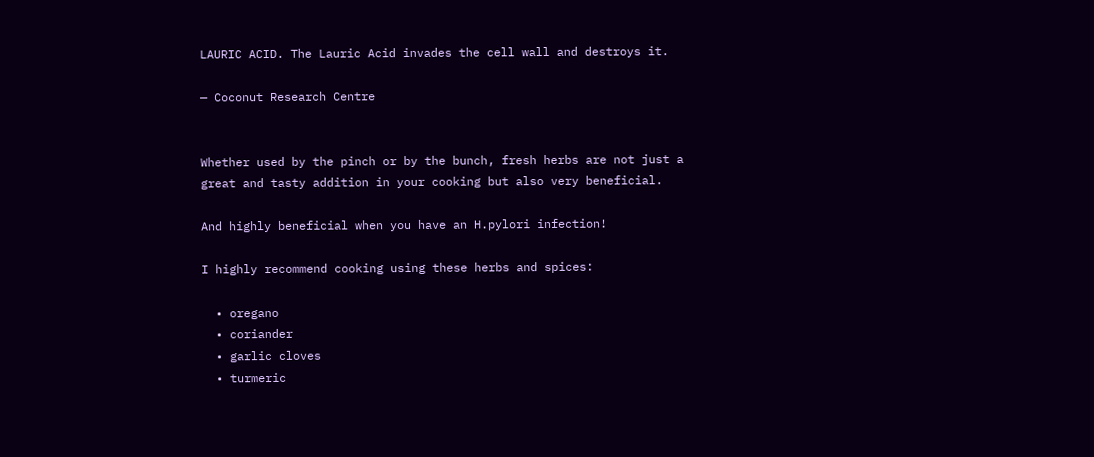LAURIC ACID. The Lauric Acid invades the cell wall and destroys it.

— Coconut Research Centre


Whether used by the pinch or by the bunch, fresh herbs are not just a great and tasty addition in your cooking but also very beneficial.

And highly beneficial when you have an H.pylori infection!

I highly recommend cooking using these herbs and spices:

  • oregano
  • coriander
  • garlic cloves
  • turmeric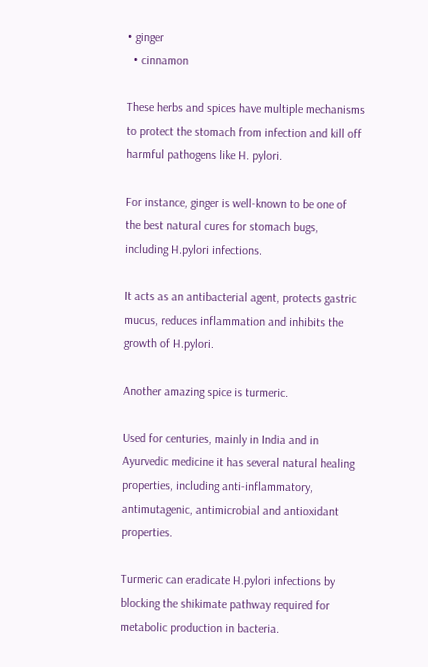• ginger
  • cinnamon

These herbs and spices have multiple mechanisms to protect the stomach from infection and kill off harmful pathogens like H. pylori.

For instance, ginger is well-known to be one of the best natural cures for stomach bugs, including H.pylori infections.

It acts as an antibacterial agent, protects gastric mucus, reduces inflammation and inhibits the growth of H.pylori.

Another amazing spice is turmeric.

Used for centuries, mainly in India and in Ayurvedic medicine it has several natural healing properties, including anti-inflammatory, antimutagenic, antimicrobial and antioxidant properties.

Turmeric can eradicate H.pylori infections by blocking the shikimate pathway required for metabolic production in bacteria.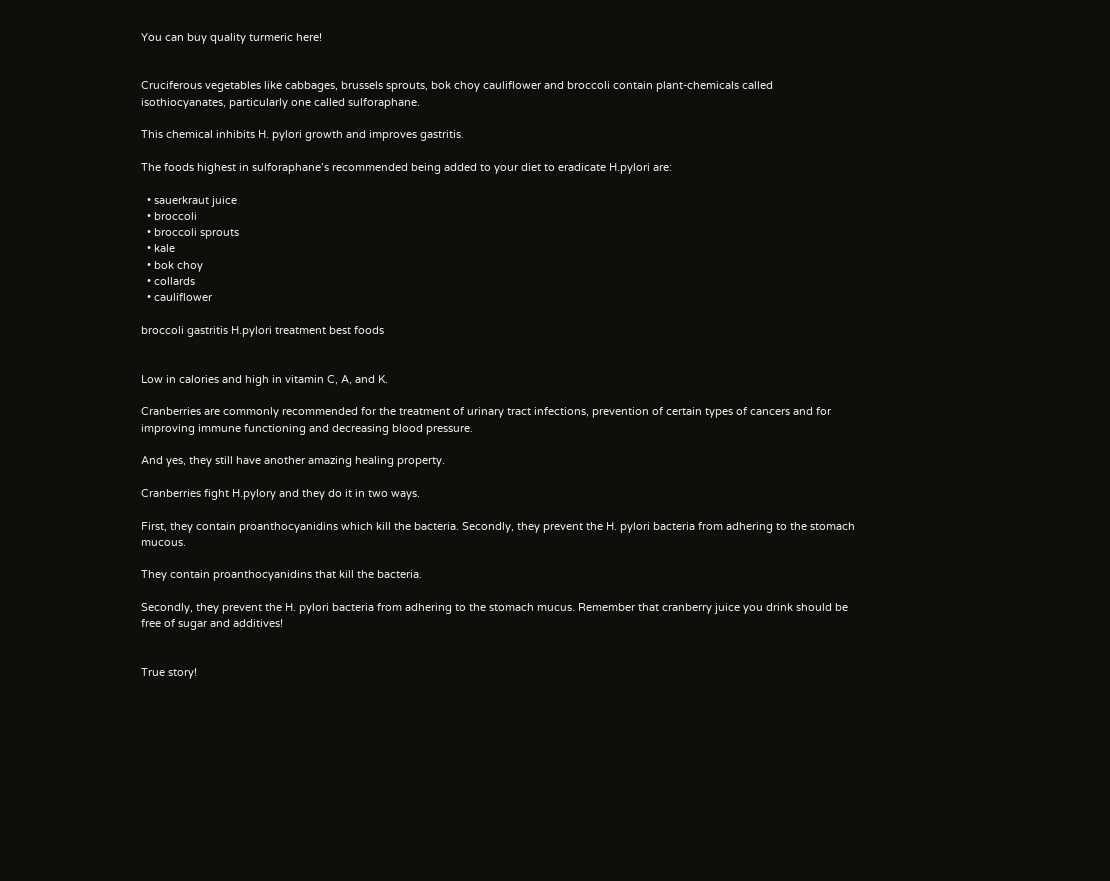You can buy quality turmeric here!


Cruciferous vegetables like cabbages, brussels sprouts, bok choy cauliflower and broccoli contain plant-chemicals called isothiocyanates, particularly one called sulforaphane.

This chemical inhibits H. pylori growth and improves gastritis.

The foods highest in sulforaphane’s recommended being added to your diet to eradicate H.pylori are:

  • sauerkraut juice
  • broccoli
  • broccoli sprouts
  • kale
  • bok choy
  • collards
  • cauliflower

broccoli gastritis H.pylori treatment best foods


Low in calories and high in vitamin C, A, and K.

Cranberries are commonly recommended for the treatment of urinary tract infections, prevention of certain types of cancers and for improving immune functioning and decreasing blood pressure.

And yes, they still have another amazing healing property.

Cranberries fight H.pylory and they do it in two ways.

First, they contain proanthocyanidins which kill the bacteria. Secondly, they prevent the H. pylori bacteria from adhering to the stomach mucous.

They contain proanthocyanidins that kill the bacteria.

Secondly, they prevent the H. pylori bacteria from adhering to the stomach mucus. Remember that cranberry juice you drink should be free of sugar and additives!


True story!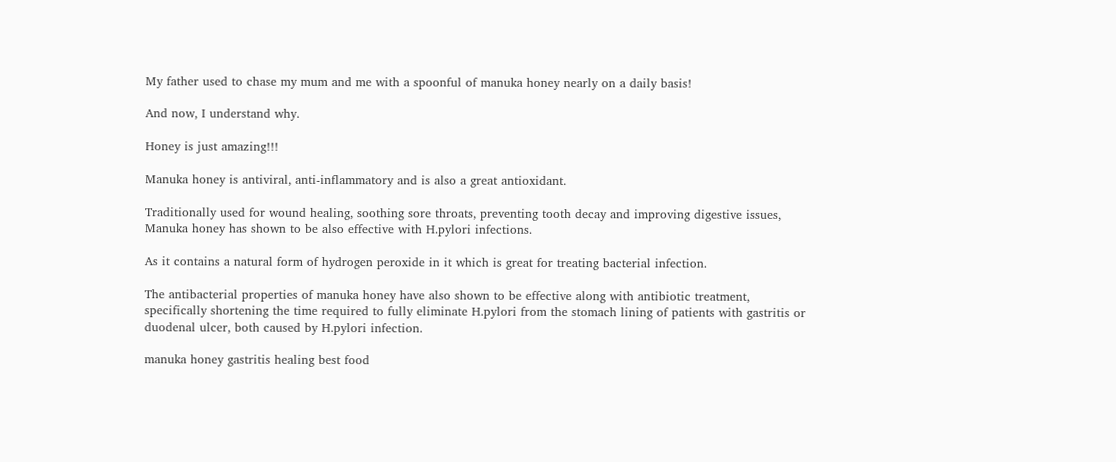My father used to chase my mum and me with a spoonful of manuka honey nearly on a daily basis!

And now, I understand why.

Honey is just amazing!!!

Manuka honey is antiviral, anti-inflammatory and is also a great antioxidant.

Traditionally used for wound healing, soothing sore throats, preventing tooth decay and improving digestive issues, Manuka honey has shown to be also effective with H.pylori infections.

As it contains a natural form of hydrogen peroxide in it which is great for treating bacterial infection.

The antibacterial properties of manuka honey have also shown to be effective along with antibiotic treatment, specifically shortening the time required to fully eliminate H.pylori from the stomach lining of patients with gastritis or duodenal ulcer, both caused by H.pylori infection.

manuka honey gastritis healing best food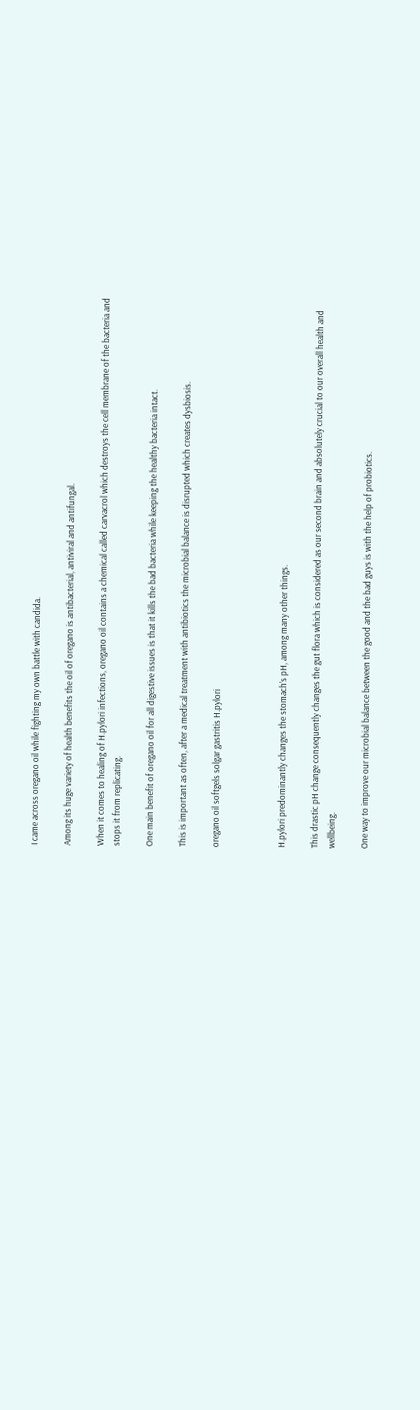I came across oregano oil while fighting my own battle with candida.

Among its huge variety of health benefits the oil of oregano is antibacterial, antiviral and antifungal.

When it comes to healing of H.pylori infections, oregano oil contains a chemical called carvacrol which destroys the cell membrane of the bacteria and stops it from replicating.

One main benefit of oregano oil for all digestive issues is that it kills the bad bacteria while keeping the healthy bacteria intact.

This is important as often, after a medical treatment with antibiotics the microbial balance is disrupted which creates dysbiosis.

oregano oil softgels solgar gastritis H.pylori



H.pylori predominantly changes the stomach’s pH, among many other things.

This drastic pH change consequently changes the gut flora which is considered as our second brain and absolutely crucial to our overall health and wellbeing.

One way to improve our microbial balance between the good and the bad guys is with the help of probiotics.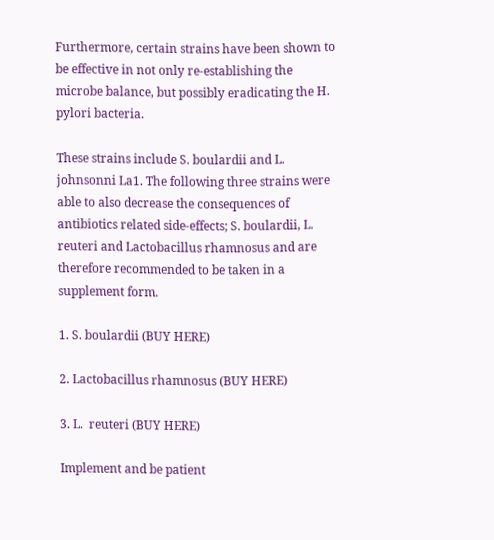Furthermore, certain strains have been shown to be effective in not only re-establishing the microbe balance, but possibly eradicating the H. pylori bacteria.

These strains include S. boulardii and L. johnsonni La1. The following three strains were able to also decrease the consequences of antibiotics related side-effects; S. boulardii, L. reuteri and Lactobacillus rhamnosus and are therefore recommended to be taken in a supplement form.

1. S. boulardii (BUY HERE)

2. Lactobacillus rhamnosus (BUY HERE)

3. L.  reuteri (BUY HERE)

Implement and be patient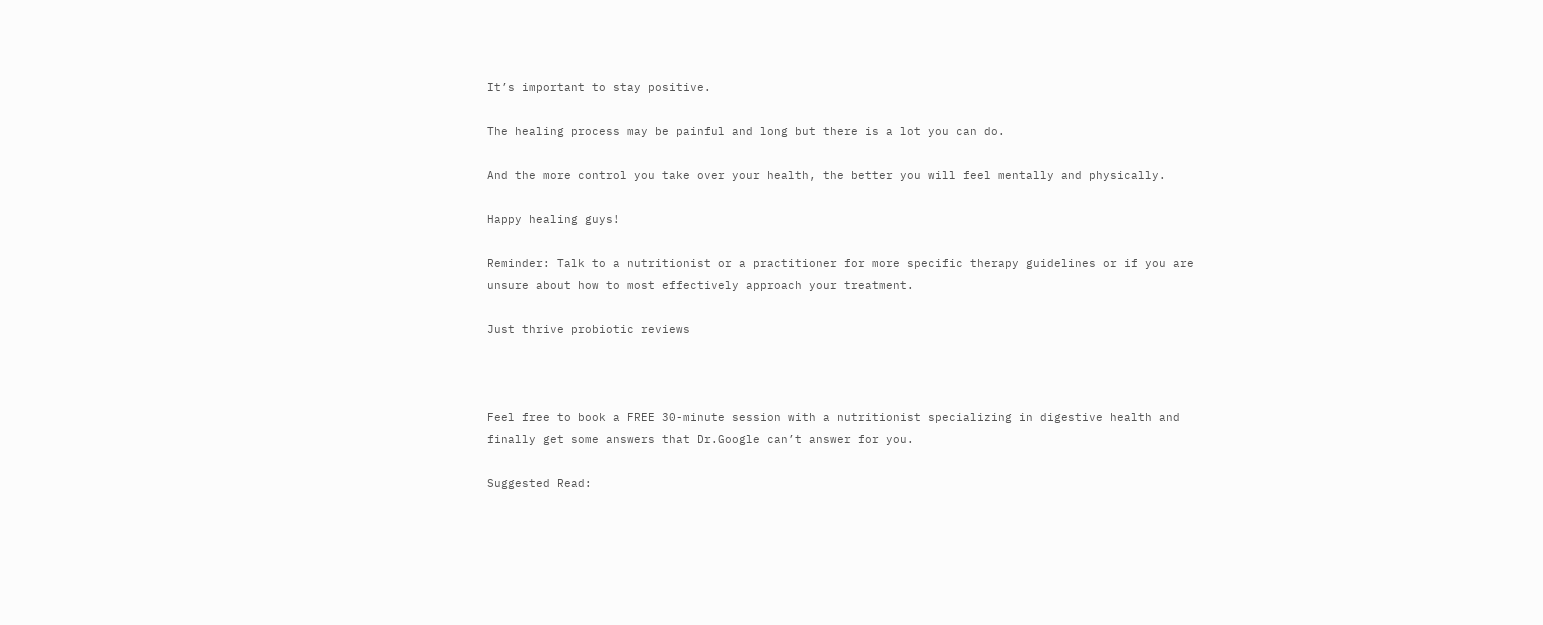It’s important to stay positive.

The healing process may be painful and long but there is a lot you can do.

And the more control you take over your health, the better you will feel mentally and physically.

Happy healing guys!

Reminder: Talk to a nutritionist or a practitioner for more specific therapy guidelines or if you are unsure about how to most effectively approach your treatment.

Just thrive probiotic reviews



Feel free to book a FREE 30-minute session with a nutritionist specializing in digestive health and finally get some answers that Dr.Google can’t answer for you.

Suggested Read: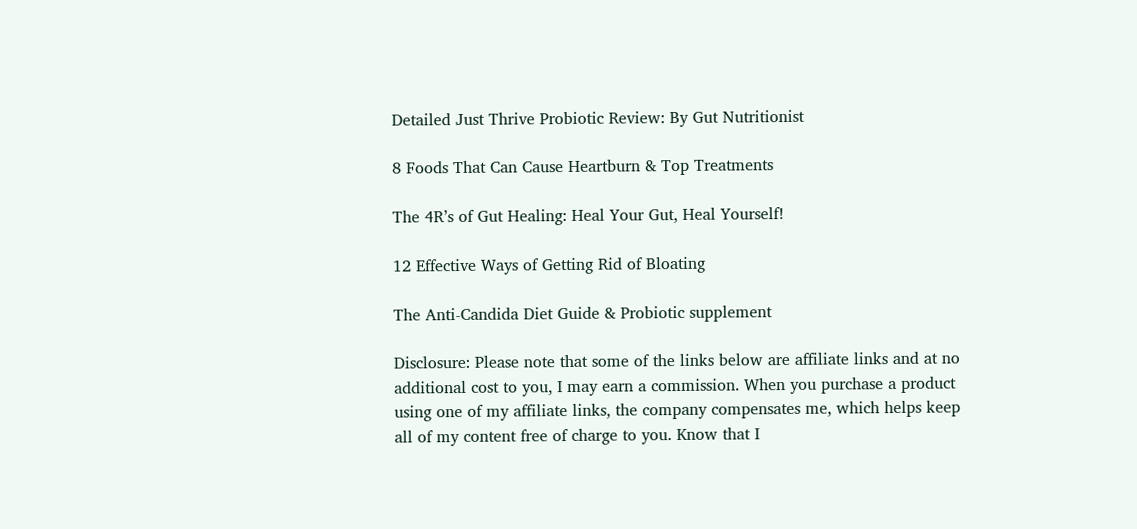Detailed Just Thrive Probiotic Review: By Gut Nutritionist

8 Foods That Can Cause Heartburn & Top Treatments

The 4R’s of Gut Healing: Heal Your Gut, Heal Yourself!

12 Effective Ways of Getting Rid of Bloating

The Anti-Candida Diet Guide & Probiotic supplement

Disclosure: Please note that some of the links below are affiliate links and at no additional cost to you, I may earn a commission. When you purchase a product using one of my affiliate links, the company compensates me, which helps keep all of my content free of charge to you. Know that I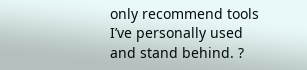only recommend tools I’ve personally used and stand behind. ?